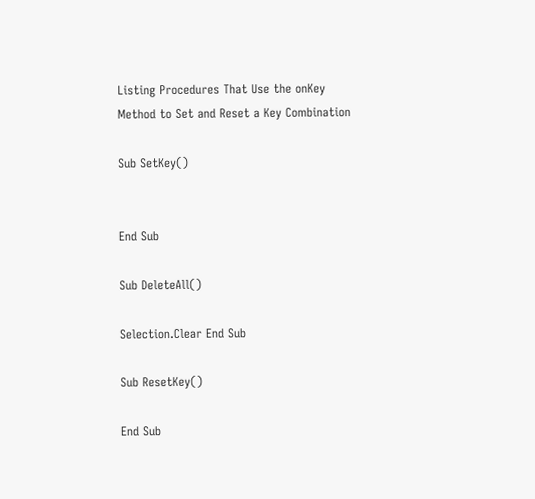Listing Procedures That Use the onKey Method to Set and Reset a Key Combination

Sub SetKey()


End Sub

Sub DeleteAll()

Selection.Clear End Sub

Sub ResetKey()

End Sub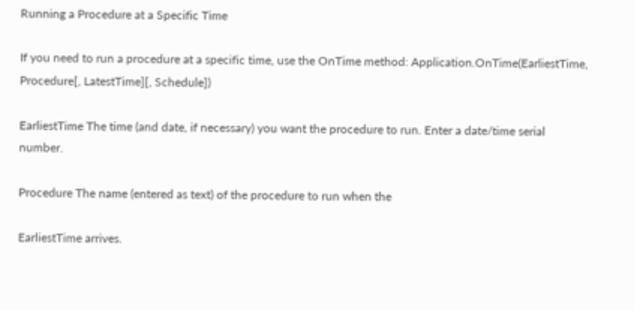Running a Procedure at a Specific Time

If you need to run a procedure at a specific time, use the OnTime method: Application.OnTime(EarliestTime, Procedure[, LatestTime][, Schedule])

EarliestTime The time (and date, if necessary) you want the procedure to run. Enter a date/time serial number.

Procedure The name (entered as text) of the procedure to run when the

EarliestTime arrives.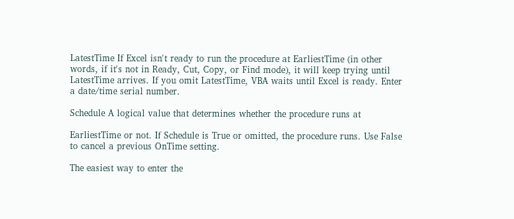LatestTime If Excel isn't ready to run the procedure at EarliestTime (in other words, if it's not in Ready, Cut, Copy, or Find mode), it will keep trying until LatestTime arrives. If you omit LatestTime, VBA waits until Excel is ready. Enter a date/time serial number.

Schedule A logical value that determines whether the procedure runs at

EarliestTime or not. If Schedule is True or omitted, the procedure runs. Use False to cancel a previous OnTime setting.

The easiest way to enter the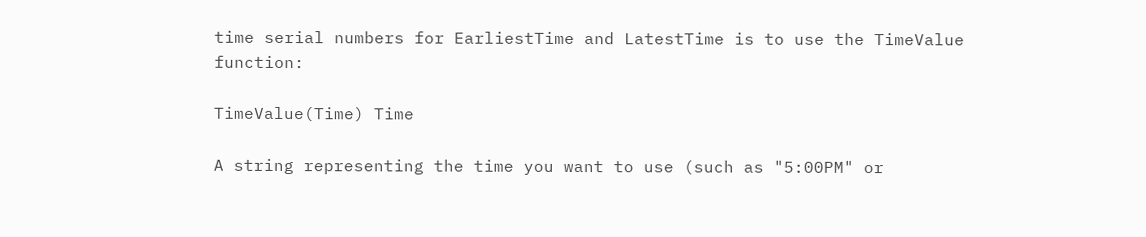time serial numbers for EarliestTime and LatestTime is to use the TimeValue function:

TimeValue(Time) Time

A string representing the time you want to use (such as "5:00PM" or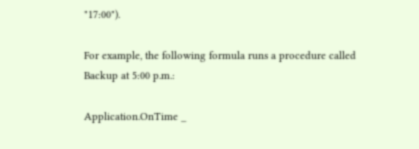"17:00").

For example, the following formula runs a procedure called Backup at 5:00 p.m.:

Application.OnTime _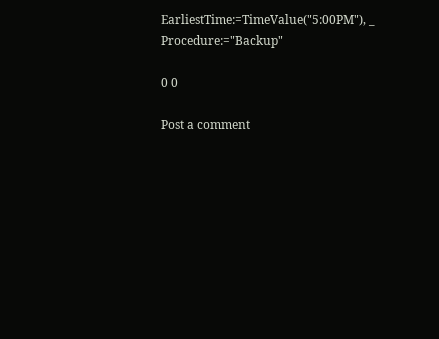EarliestTime:=TimeValue("5:00PM"), _ Procedure:="Backup"

0 0

Post a comment